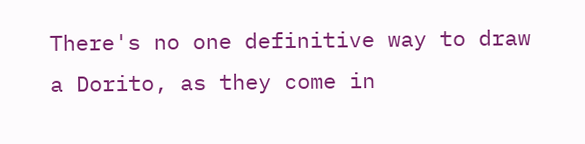There's no one definitive way to draw a Dorito, as they come in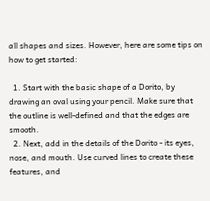all shapes and sizes. However, here are some tips on how to get started:

  1. Start with the basic shape of a Dorito, by drawing an oval using your pencil. Make sure that the outline is well-defined and that the edges are smooth.
  2. Next, add in the details of the Dorito - its eyes, nose, and mouth. Use curved lines to create these features, and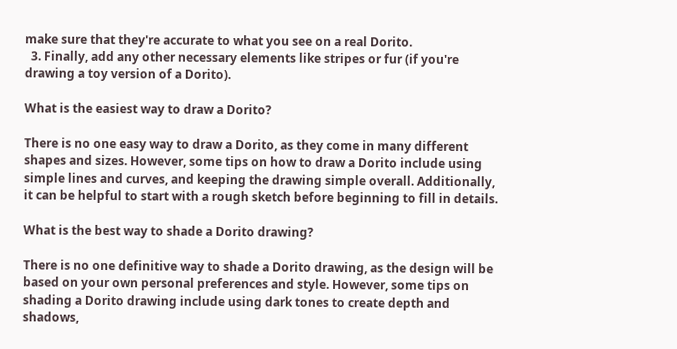make sure that they're accurate to what you see on a real Dorito.
  3. Finally, add any other necessary elements like stripes or fur (if you're drawing a toy version of a Dorito).

What is the easiest way to draw a Dorito?

There is no one easy way to draw a Dorito, as they come in many different shapes and sizes. However, some tips on how to draw a Dorito include using simple lines and curves, and keeping the drawing simple overall. Additionally, it can be helpful to start with a rough sketch before beginning to fill in details.

What is the best way to shade a Dorito drawing?

There is no one definitive way to shade a Dorito drawing, as the design will be based on your own personal preferences and style. However, some tips on shading a Dorito drawing include using dark tones to create depth and shadows,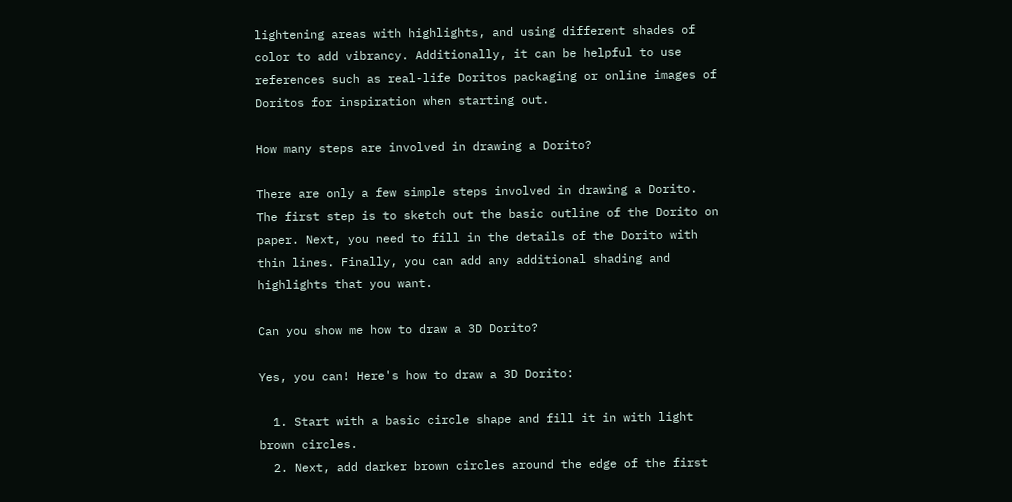lightening areas with highlights, and using different shades of color to add vibrancy. Additionally, it can be helpful to use references such as real-life Doritos packaging or online images of Doritos for inspiration when starting out.

How many steps are involved in drawing a Dorito?

There are only a few simple steps involved in drawing a Dorito. The first step is to sketch out the basic outline of the Dorito on paper. Next, you need to fill in the details of the Dorito with thin lines. Finally, you can add any additional shading and highlights that you want.

Can you show me how to draw a 3D Dorito?

Yes, you can! Here's how to draw a 3D Dorito:

  1. Start with a basic circle shape and fill it in with light brown circles.
  2. Next, add darker brown circles around the edge of the first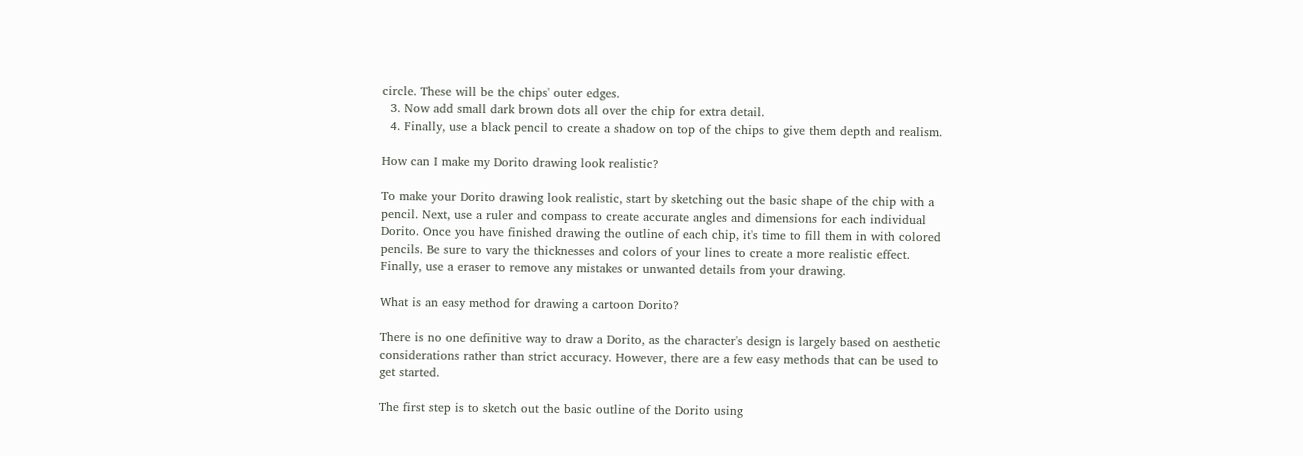circle. These will be the chips' outer edges.
  3. Now add small dark brown dots all over the chip for extra detail.
  4. Finally, use a black pencil to create a shadow on top of the chips to give them depth and realism.

How can I make my Dorito drawing look realistic?

To make your Dorito drawing look realistic, start by sketching out the basic shape of the chip with a pencil. Next, use a ruler and compass to create accurate angles and dimensions for each individual Dorito. Once you have finished drawing the outline of each chip, it's time to fill them in with colored pencils. Be sure to vary the thicknesses and colors of your lines to create a more realistic effect. Finally, use a eraser to remove any mistakes or unwanted details from your drawing.

What is an easy method for drawing a cartoon Dorito?

There is no one definitive way to draw a Dorito, as the character's design is largely based on aesthetic considerations rather than strict accuracy. However, there are a few easy methods that can be used to get started.

The first step is to sketch out the basic outline of the Dorito using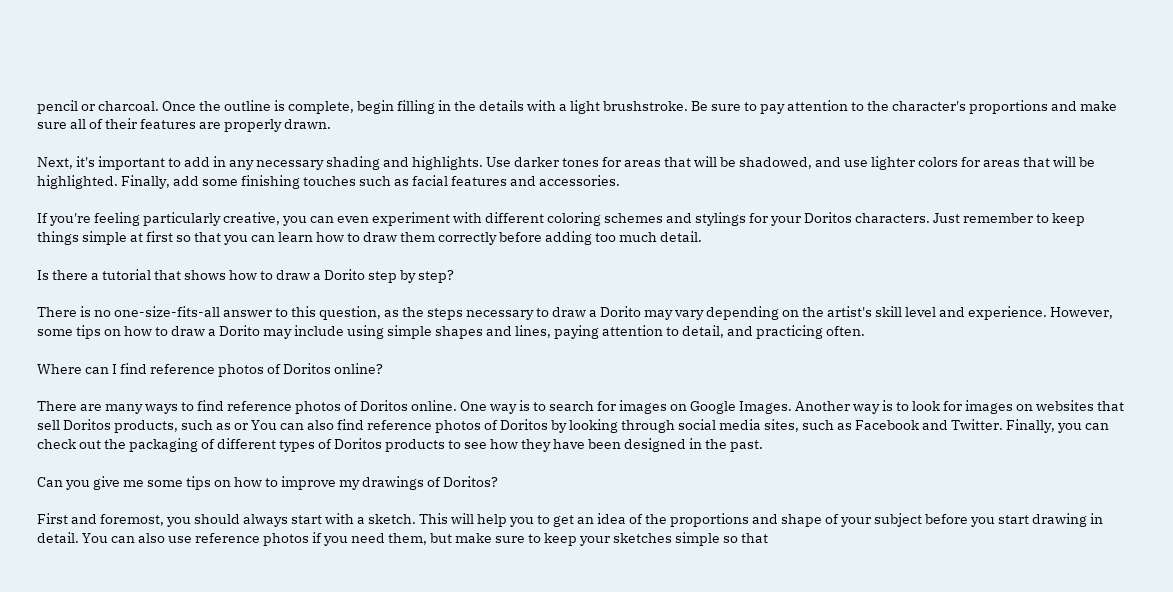pencil or charcoal. Once the outline is complete, begin filling in the details with a light brushstroke. Be sure to pay attention to the character's proportions and make sure all of their features are properly drawn.

Next, it's important to add in any necessary shading and highlights. Use darker tones for areas that will be shadowed, and use lighter colors for areas that will be highlighted. Finally, add some finishing touches such as facial features and accessories.

If you're feeling particularly creative, you can even experiment with different coloring schemes and stylings for your Doritos characters. Just remember to keep things simple at first so that you can learn how to draw them correctly before adding too much detail.

Is there a tutorial that shows how to draw a Dorito step by step?

There is no one-size-fits-all answer to this question, as the steps necessary to draw a Dorito may vary depending on the artist's skill level and experience. However, some tips on how to draw a Dorito may include using simple shapes and lines, paying attention to detail, and practicing often.

Where can I find reference photos of Doritos online?

There are many ways to find reference photos of Doritos online. One way is to search for images on Google Images. Another way is to look for images on websites that sell Doritos products, such as or You can also find reference photos of Doritos by looking through social media sites, such as Facebook and Twitter. Finally, you can check out the packaging of different types of Doritos products to see how they have been designed in the past.

Can you give me some tips on how to improve my drawings of Doritos?

First and foremost, you should always start with a sketch. This will help you to get an idea of the proportions and shape of your subject before you start drawing in detail. You can also use reference photos if you need them, but make sure to keep your sketches simple so that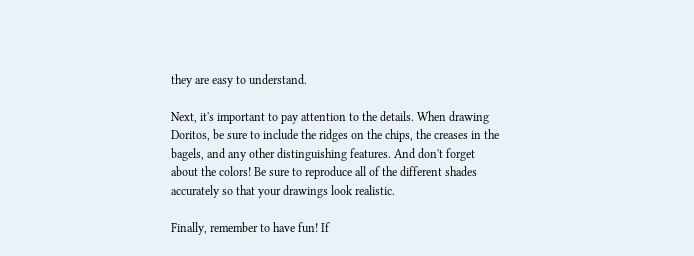they are easy to understand.

Next, it's important to pay attention to the details. When drawing Doritos, be sure to include the ridges on the chips, the creases in the bagels, and any other distinguishing features. And don't forget about the colors! Be sure to reproduce all of the different shades accurately so that your drawings look realistic.

Finally, remember to have fun! If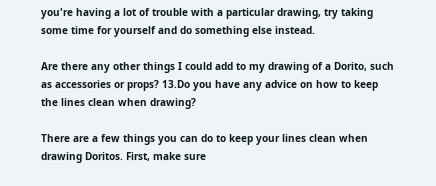you're having a lot of trouble with a particular drawing, try taking some time for yourself and do something else instead.

Are there any other things I could add to my drawing of a Dorito, such as accessories or props? 13.Do you have any advice on how to keep the lines clean when drawing?

There are a few things you can do to keep your lines clean when drawing Doritos. First, make sure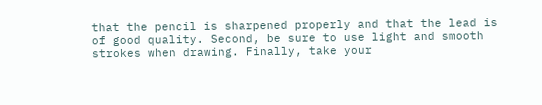that the pencil is sharpened properly and that the lead is of good quality. Second, be sure to use light and smooth strokes when drawing. Finally, take your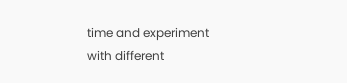time and experiment with different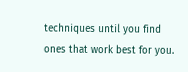techniques until you find ones that work best for you.